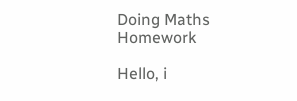Doing Maths Homework

Hello, i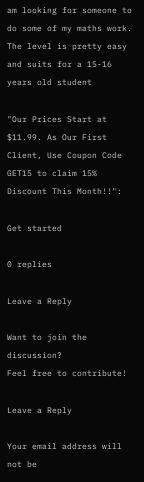am looking for someone to do some of my maths work. The level is pretty easy and suits for a 15-16 years old student

"Our Prices Start at $11.99. As Our First Client, Use Coupon Code GET15 to claim 15% Discount This Month!!":

Get started

0 replies

Leave a Reply

Want to join the discussion?
Feel free to contribute!

Leave a Reply

Your email address will not be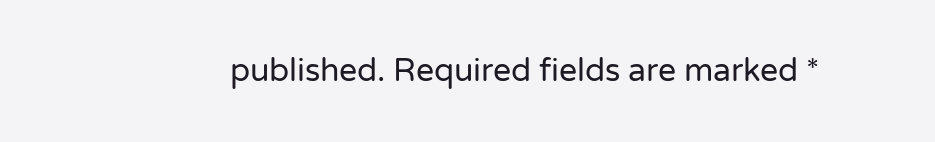published. Required fields are marked *